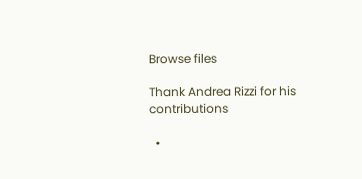Browse files

Thank Andrea Rizzi for his contributions

  •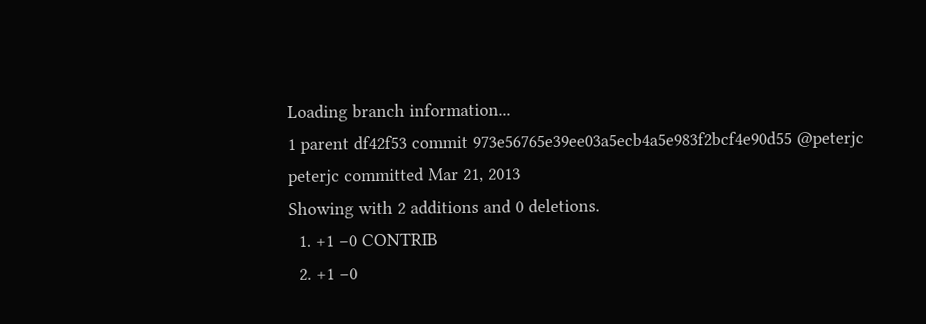Loading branch information...
1 parent df42f53 commit 973e56765e39ee03a5ecb4a5e983f2bcf4e90d55 @peterjc peterjc committed Mar 21, 2013
Showing with 2 additions and 0 deletions.
  1. +1 −0 CONTRIB
  2. +1 −0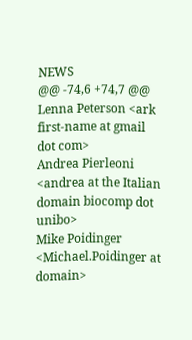NEWS
@@ -74,6 +74,7 @@ Lenna Peterson <ark first-name at gmail dot com>
Andrea Pierleoni <andrea at the Italian domain biocomp dot unibo>
Mike Poidinger <Michael.Poidinger at domain>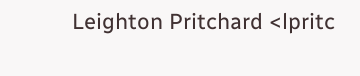Leighton Pritchard <lpritc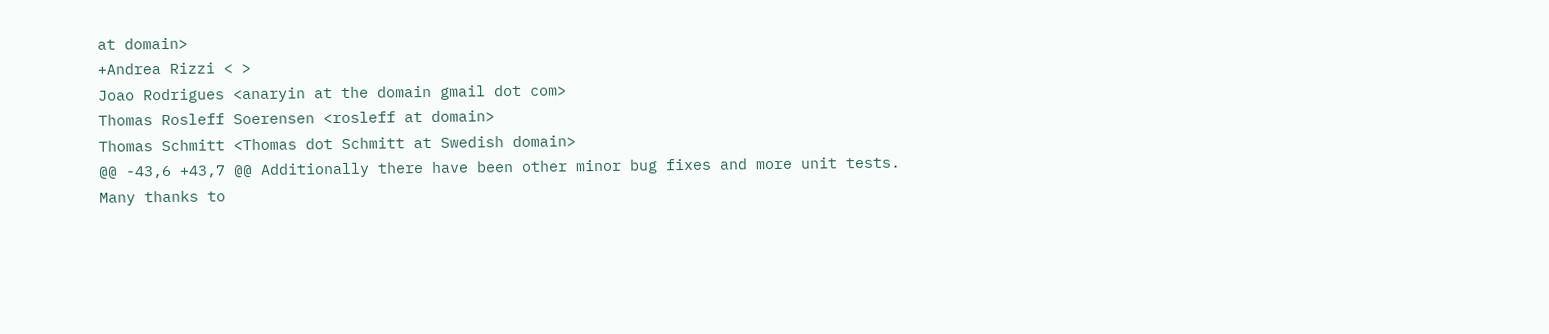at domain>
+Andrea Rizzi < >
Joao Rodrigues <anaryin at the domain gmail dot com>
Thomas Rosleff Soerensen <rosleff at domain>
Thomas Schmitt <Thomas dot Schmitt at Swedish domain>
@@ -43,6 +43,7 @@ Additionally there have been other minor bug fixes and more unit tests.
Many thanks to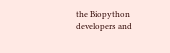the Biopython developers and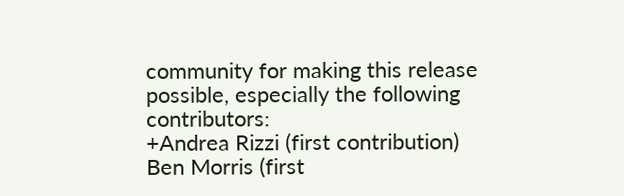community for making this release
possible, especially the following contributors:
+Andrea Rizzi (first contribution)
Ben Morris (first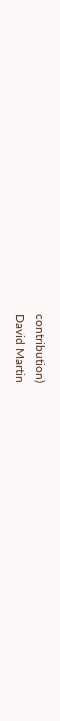contribution)
David Martin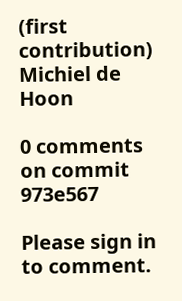(first contribution)
Michiel de Hoon

0 comments on commit 973e567

Please sign in to comment.